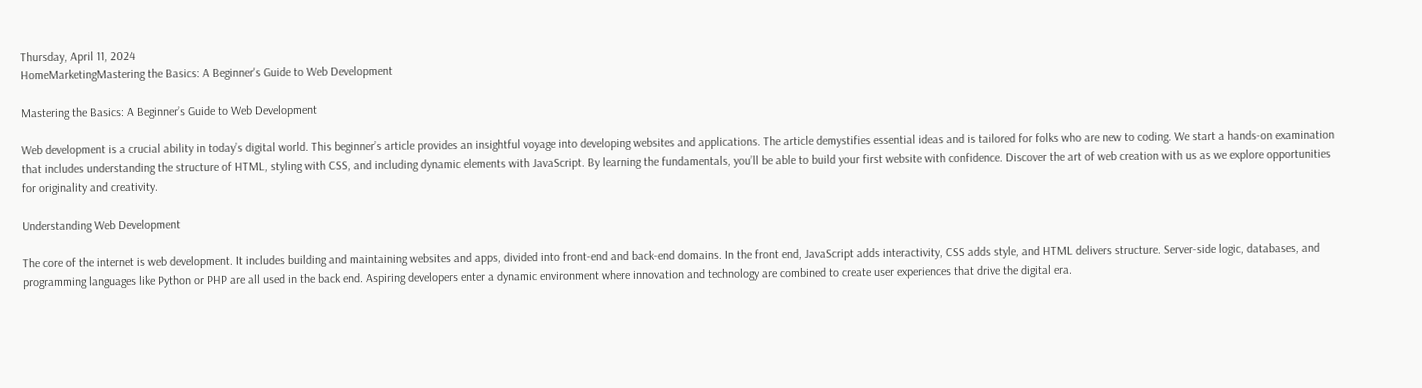Thursday, April 11, 2024
HomeMarketingMastering the Basics: A Beginner's Guide to Web Development

Mastering the Basics: A Beginner’s Guide to Web Development

Web development is a crucial ability in today’s digital world. This beginner’s article provides an insightful voyage into developing websites and applications. The article demystifies essential ideas and is tailored for folks who are new to coding. We start a hands-on examination that includes understanding the structure of HTML, styling with CSS, and including dynamic elements with JavaScript. By learning the fundamentals, you’ll be able to build your first website with confidence. Discover the art of web creation with us as we explore opportunities for originality and creativity.

Understanding Web Development

The core of the internet is web development. It includes building and maintaining websites and apps, divided into front-end and back-end domains. In the front end, JavaScript adds interactivity, CSS adds style, and HTML delivers structure. Server-side logic, databases, and programming languages like Python or PHP are all used in the back end. Aspiring developers enter a dynamic environment where innovation and technology are combined to create user experiences that drive the digital era.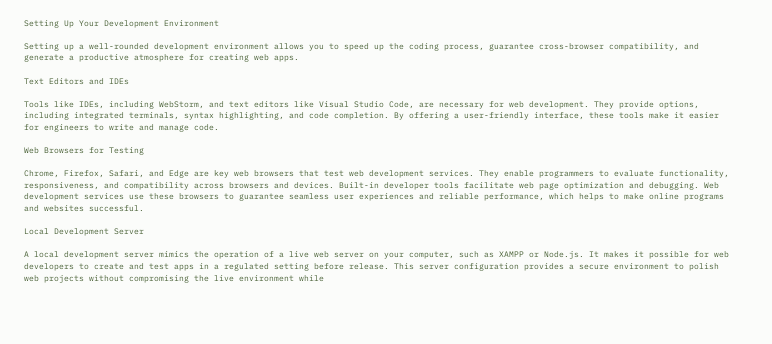Setting Up Your Development Environment

Setting up a well-rounded development environment allows you to speed up the coding process, guarantee cross-browser compatibility, and generate a productive atmosphere for creating web apps.

Text Editors and IDEs

Tools like IDEs, including WebStorm, and text editors like Visual Studio Code, are necessary for web development. They provide options, including integrated terminals, syntax highlighting, and code completion. By offering a user-friendly interface, these tools make it easier for engineers to write and manage code.

Web Browsers for Testing

Chrome, Firefox, Safari, and Edge are key web browsers that test web development services. They enable programmers to evaluate functionality, responsiveness, and compatibility across browsers and devices. Built-in developer tools facilitate web page optimization and debugging. Web development services use these browsers to guarantee seamless user experiences and reliable performance, which helps to make online programs and websites successful.

Local Development Server

A local development server mimics the operation of a live web server on your computer, such as XAMPP or Node.js. It makes it possible for web developers to create and test apps in a regulated setting before release. This server configuration provides a secure environment to polish web projects without compromising the live environment while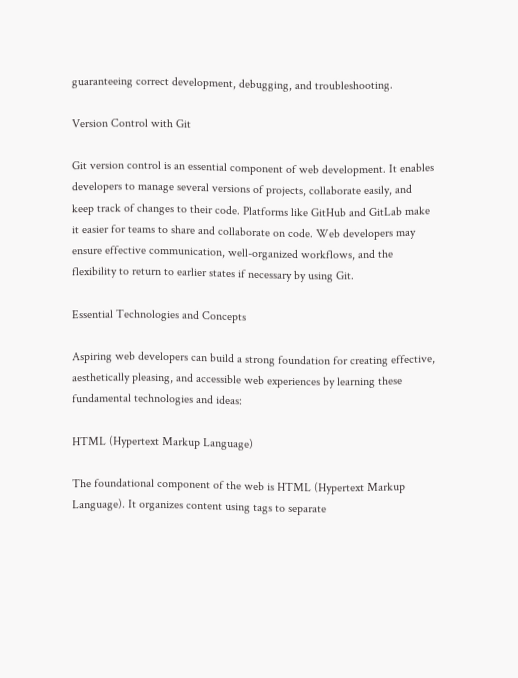guaranteeing correct development, debugging, and troubleshooting.

Version Control with Git

Git version control is an essential component of web development. It enables developers to manage several versions of projects, collaborate easily, and keep track of changes to their code. Platforms like GitHub and GitLab make it easier for teams to share and collaborate on code. Web developers may ensure effective communication, well-organized workflows, and the flexibility to return to earlier states if necessary by using Git.

Essential Technologies and Concepts

Aspiring web developers can build a strong foundation for creating effective, aesthetically pleasing, and accessible web experiences by learning these fundamental technologies and ideas:

HTML (Hypertext Markup Language)

The foundational component of the web is HTML (Hypertext Markup Language). It organizes content using tags to separate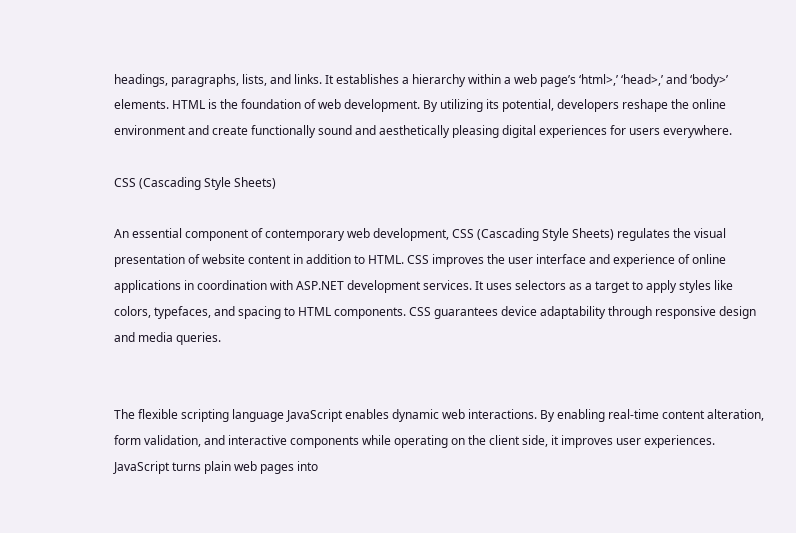headings, paragraphs, lists, and links. It establishes a hierarchy within a web page’s ‘html>,’ ‘head>,’ and ‘body>’ elements. HTML is the foundation of web development. By utilizing its potential, developers reshape the online environment and create functionally sound and aesthetically pleasing digital experiences for users everywhere.

CSS (Cascading Style Sheets)

An essential component of contemporary web development, CSS (Cascading Style Sheets) regulates the visual presentation of website content in addition to HTML. CSS improves the user interface and experience of online applications in coordination with ASP.NET development services. It uses selectors as a target to apply styles like colors, typefaces, and spacing to HTML components. CSS guarantees device adaptability through responsive design and media queries.


The flexible scripting language JavaScript enables dynamic web interactions. By enabling real-time content alteration, form validation, and interactive components while operating on the client side, it improves user experiences. JavaScript turns plain web pages into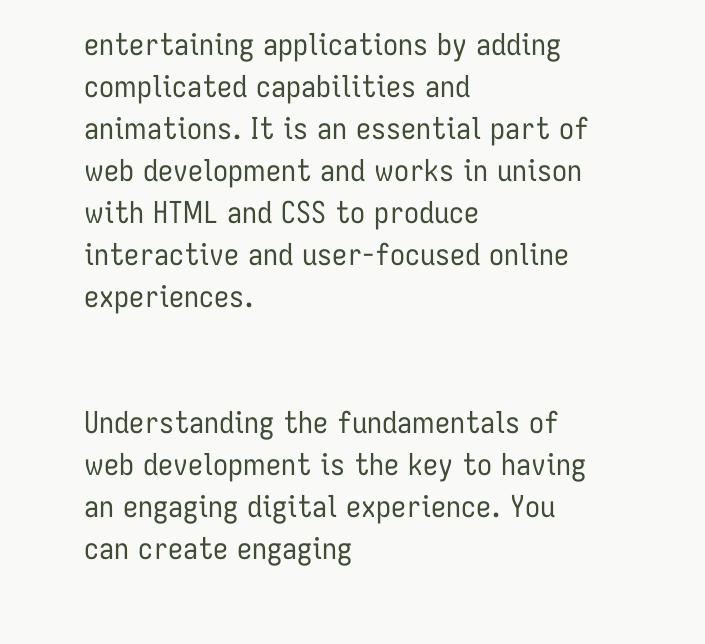entertaining applications by adding complicated capabilities and animations. It is an essential part of web development and works in unison with HTML and CSS to produce interactive and user-focused online experiences.


Understanding the fundamentals of web development is the key to having an engaging digital experience. You can create engaging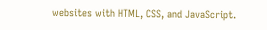websites with HTML, CSS, and JavaScript.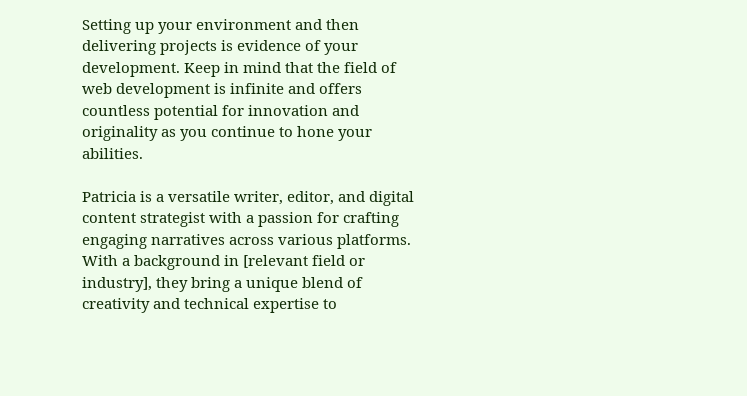Setting up your environment and then delivering projects is evidence of your development. Keep in mind that the field of web development is infinite and offers countless potential for innovation and originality as you continue to hone your abilities.

Patricia is a versatile writer, editor, and digital content strategist with a passion for crafting engaging narratives across various platforms. With a background in [relevant field or industry], they bring a unique blend of creativity and technical expertise to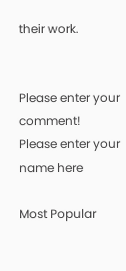their work.


Please enter your comment!
Please enter your name here

Most Popular